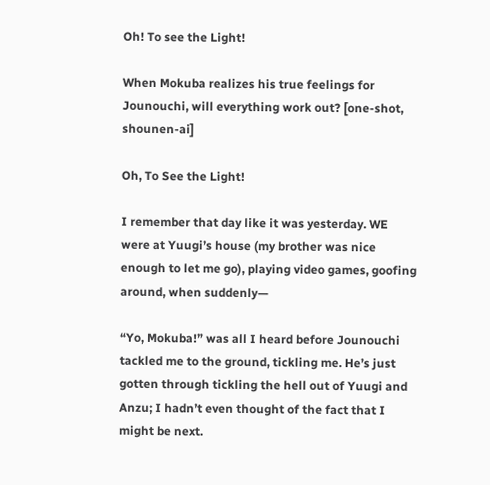Oh! To see the Light!

When Mokuba realizes his true feelings for Jounouchi, will everything work out? [one-shot, shounen-ai]

Oh, To See the Light!

I remember that day like it was yesterday. WE were at Yuugi’s house (my brother was nice enough to let me go), playing video games, goofing around, when suddenly—

“Yo, Mokuba!” was all I heard before Jounouchi tackled me to the ground, tickling me. He’s just gotten through tickling the hell out of Yuugi and Anzu; I hadn’t even thought of the fact that I might be next.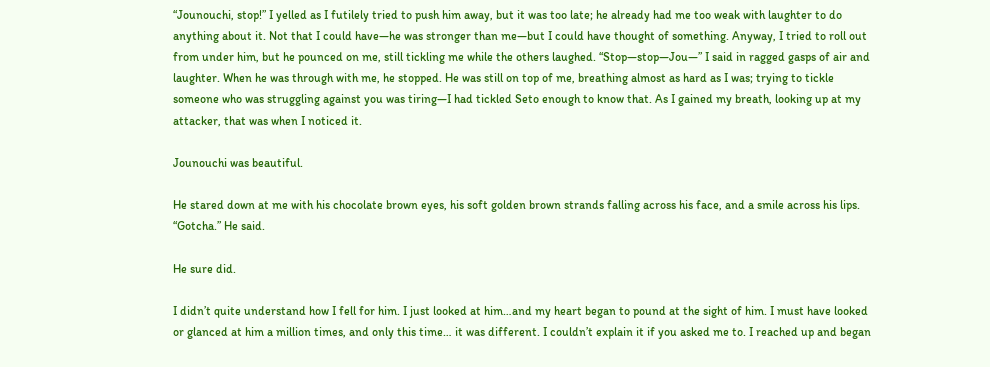“Jounouchi, stop!” I yelled as I futilely tried to push him away, but it was too late; he already had me too weak with laughter to do anything about it. Not that I could have—he was stronger than me—but I could have thought of something. Anyway, I tried to roll out from under him, but he pounced on me, still tickling me while the others laughed. “Stop—stop—Jou—” I said in ragged gasps of air and laughter. When he was through with me, he stopped. He was still on top of me, breathing almost as hard as I was; trying to tickle someone who was struggling against you was tiring—I had tickled Seto enough to know that. As I gained my breath, looking up at my attacker, that was when I noticed it.

Jounouchi was beautiful.

He stared down at me with his chocolate brown eyes, his soft golden brown strands falling across his face, and a smile across his lips. “Gotcha.” He said.

He sure did.

I didn’t quite understand how I fell for him. I just looked at him…and my heart began to pound at the sight of him. I must have looked or glanced at him a million times, and only this time… it was different. I couldn’t explain it if you asked me to. I reached up and began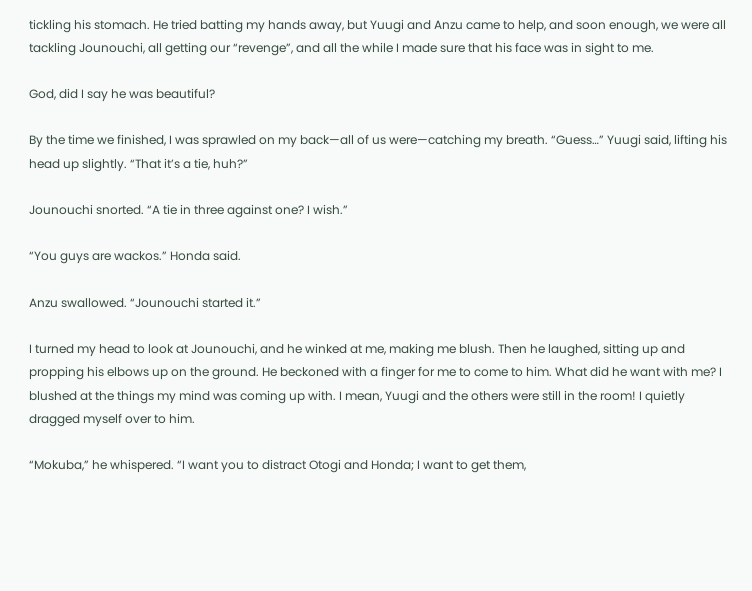tickling his stomach. He tried batting my hands away, but Yuugi and Anzu came to help, and soon enough, we were all tackling Jounouchi, all getting our “revenge”, and all the while I made sure that his face was in sight to me.

God, did I say he was beautiful?

By the time we finished, I was sprawled on my back—all of us were—catching my breath. “Guess…” Yuugi said, lifting his head up slightly. “That it’s a tie, huh?”

Jounouchi snorted. “A tie in three against one? I wish.”

“You guys are wackos.” Honda said.

Anzu swallowed. “Jounouchi started it.”

I turned my head to look at Jounouchi, and he winked at me, making me blush. Then he laughed, sitting up and propping his elbows up on the ground. He beckoned with a finger for me to come to him. What did he want with me? I blushed at the things my mind was coming up with. I mean, Yuugi and the others were still in the room! I quietly dragged myself over to him.

“Mokuba,” he whispered. “I want you to distract Otogi and Honda; I want to get them,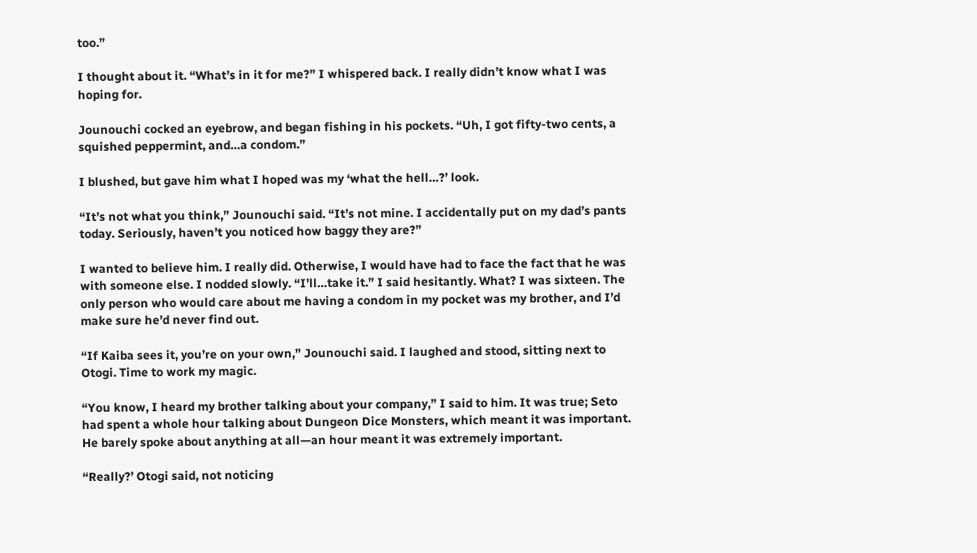too.”

I thought about it. “What’s in it for me?” I whispered back. I really didn’t know what I was hoping for.

Jounouchi cocked an eyebrow, and began fishing in his pockets. “Uh, I got fifty-two cents, a squished peppermint, and…a condom.”

I blushed, but gave him what I hoped was my ‘what the hell…?’ look.

“It’s not what you think,” Jounouchi said. “It’s not mine. I accidentally put on my dad’s pants today. Seriously, haven’t you noticed how baggy they are?”

I wanted to believe him. I really did. Otherwise, I would have had to face the fact that he was with someone else. I nodded slowly. “I’ll…take it.” I said hesitantly. What? I was sixteen. The only person who would care about me having a condom in my pocket was my brother, and I’d make sure he’d never find out.

“If Kaiba sees it, you’re on your own,” Jounouchi said. I laughed and stood, sitting next to Otogi. Time to work my magic.

“You know, I heard my brother talking about your company,” I said to him. It was true; Seto had spent a whole hour talking about Dungeon Dice Monsters, which meant it was important. He barely spoke about anything at all—an hour meant it was extremely important.

“Really?’ Otogi said, not noticing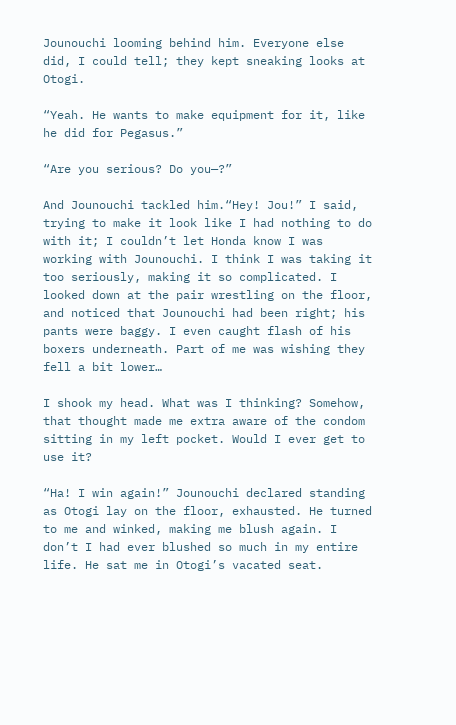Jounouchi looming behind him. Everyone else did, I could tell; they kept sneaking looks at Otogi.

“Yeah. He wants to make equipment for it, like he did for Pegasus.”

“Are you serious? Do you—?”

And Jounouchi tackled him.“Hey! Jou!” I said, trying to make it look like I had nothing to do with it; I couldn’t let Honda know I was working with Jounouchi. I think I was taking it too seriously, making it so complicated. I looked down at the pair wrestling on the floor, and noticed that Jounouchi had been right; his pants were baggy. I even caught flash of his boxers underneath. Part of me was wishing they fell a bit lower…

I shook my head. What was I thinking? Somehow, that thought made me extra aware of the condom sitting in my left pocket. Would I ever get to use it?

“Ha! I win again!” Jounouchi declared standing as Otogi lay on the floor, exhausted. He turned to me and winked, making me blush again. I don’t I had ever blushed so much in my entire life. He sat me in Otogi’s vacated seat.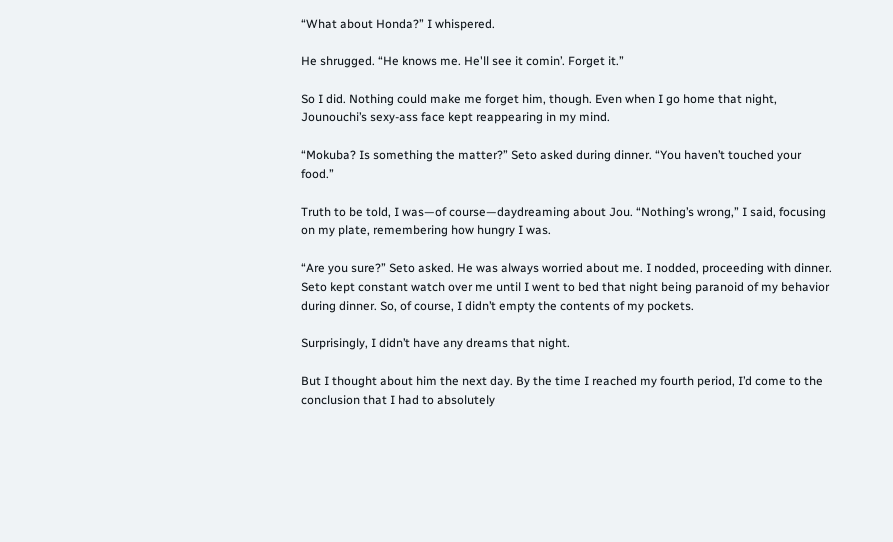“What about Honda?” I whispered.

He shrugged. “He knows me. He'll see it comin’. Forget it.”

So I did. Nothing could make me forget him, though. Even when I go home that night, Jounouchi’s sexy-ass face kept reappearing in my mind.

“Mokuba? Is something the matter?” Seto asked during dinner. “You haven’t touched your food.”

Truth to be told, I was—of course—daydreaming about Jou. “Nothing’s wrong,” I said, focusing on my plate, remembering how hungry I was.

“Are you sure?” Seto asked. He was always worried about me. I nodded, proceeding with dinner. Seto kept constant watch over me until I went to bed that night being paranoid of my behavior during dinner. So, of course, I didn’t empty the contents of my pockets.

Surprisingly, I didn’t have any dreams that night.

But I thought about him the next day. By the time I reached my fourth period, I’d come to the conclusion that I had to absolutely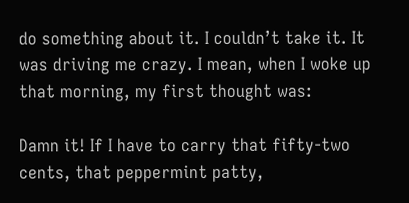do something about it. I couldn’t take it. It was driving me crazy. I mean, when I woke up that morning, my first thought was:

Damn it! If I have to carry that fifty-two cents, that peppermint patty,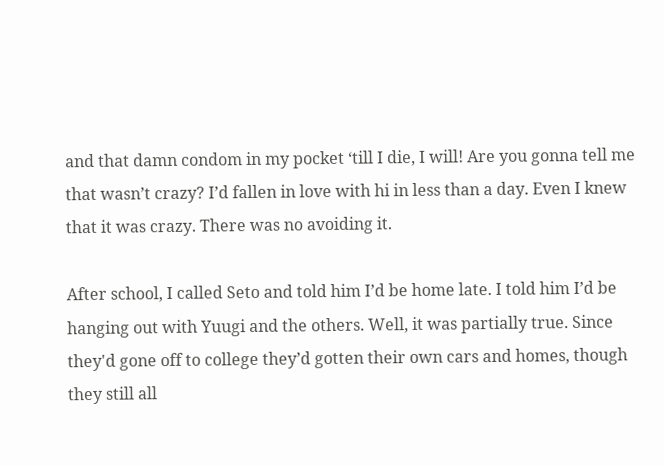and that damn condom in my pocket ‘till I die, I will! Are you gonna tell me that wasn’t crazy? I’d fallen in love with hi in less than a day. Even I knew that it was crazy. There was no avoiding it.

After school, I called Seto and told him I’d be home late. I told him I’d be hanging out with Yuugi and the others. Well, it was partially true. Since they'd gone off to college they’d gotten their own cars and homes, though they still all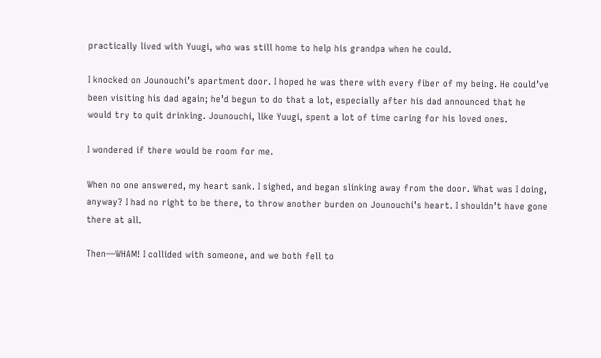practically lived with Yuugi, who was still home to help his grandpa when he could.

I knocked on Jounouchi’s apartment door. I hoped he was there with every fiber of my being. He could’ve been visiting his dad again; he’d begun to do that a lot, especially after his dad announced that he would try to quit drinking. Jounouchi, like Yuugi, spent a lot of time caring for his loved ones.

I wondered if there would be room for me.

When no one answered, my heart sank. I sighed, and began slinking away from the door. What was I doing, anyway? I had no right to be there, to throw another burden on Jounouchi’s heart. I shouldn’t have gone there at all.

Then—WHAM! I collided with someone, and we both fell to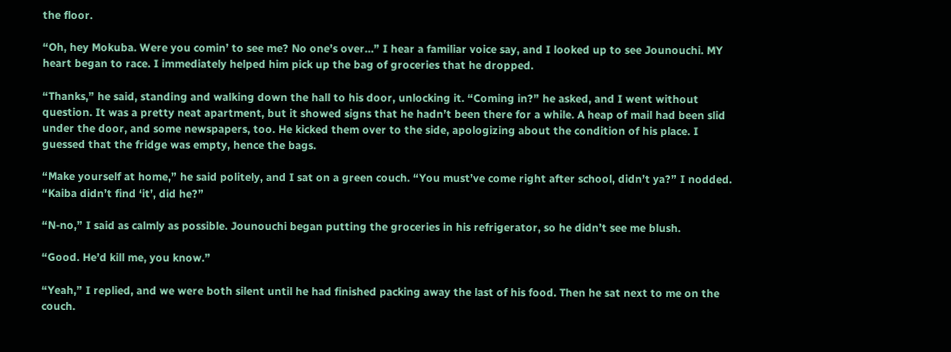the floor.

“Oh, hey Mokuba. Were you comin’ to see me? No one’s over…” I hear a familiar voice say, and I looked up to see Jounouchi. MY heart began to race. I immediately helped him pick up the bag of groceries that he dropped.

“Thanks,” he said, standing and walking down the hall to his door, unlocking it. “Coming in?” he asked, and I went without question. It was a pretty neat apartment, but it showed signs that he hadn’t been there for a while. A heap of mail had been slid under the door, and some newspapers, too. He kicked them over to the side, apologizing about the condition of his place. I guessed that the fridge was empty, hence the bags.

“Make yourself at home,” he said politely, and I sat on a green couch. “You must’ve come right after school, didn’t ya?” I nodded. “Kaiba didn’t find ‘it’, did he?”

“N-no,” I said as calmly as possible. Jounouchi began putting the groceries in his refrigerator, so he didn’t see me blush.

“Good. He’d kill me, you know.”

“Yeah,” I replied, and we were both silent until he had finished packing away the last of his food. Then he sat next to me on the couch.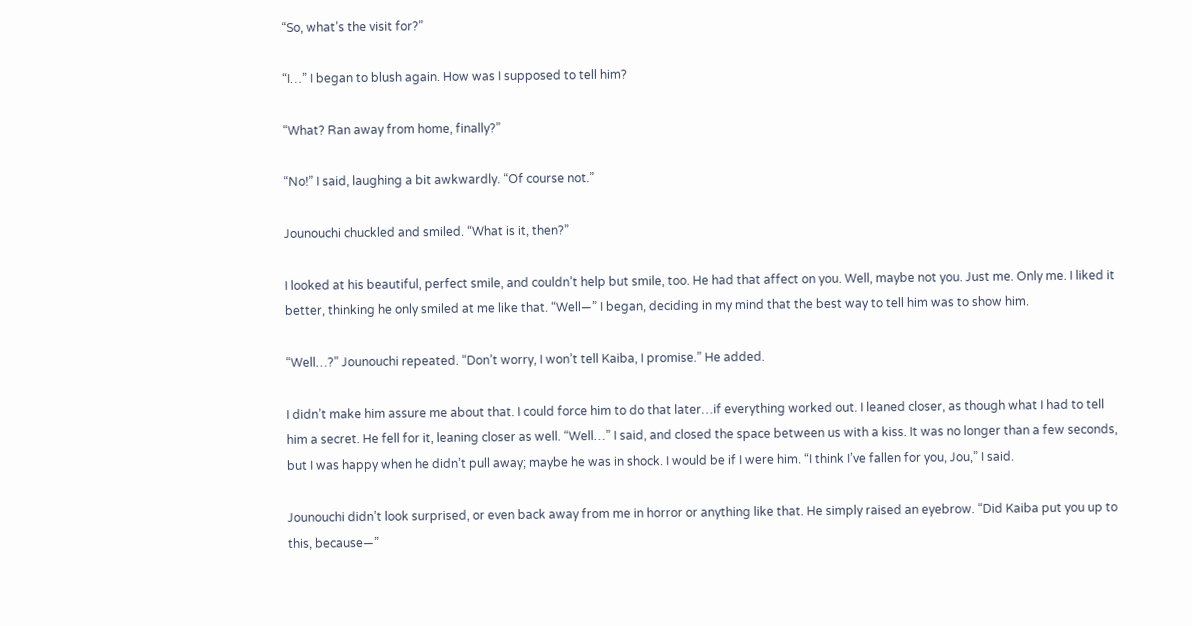“So, what’s the visit for?”

“I…” I began to blush again. How was I supposed to tell him?

“What? Ran away from home, finally?”

“No!” I said, laughing a bit awkwardly. “Of course not.”

Jounouchi chuckled and smiled. “What is it, then?”

I looked at his beautiful, perfect smile, and couldn’t help but smile, too. He had that affect on you. Well, maybe not you. Just me. Only me. I liked it better, thinking he only smiled at me like that. “Well—” I began, deciding in my mind that the best way to tell him was to show him.

“Well…?” Jounouchi repeated. “Don’t worry, I won’t tell Kaiba, I promise.” He added.

I didn’t make him assure me about that. I could force him to do that later…if everything worked out. I leaned closer, as though what I had to tell him a secret. He fell for it, leaning closer as well. “Well…” I said, and closed the space between us with a kiss. It was no longer than a few seconds, but I was happy when he didn’t pull away; maybe he was in shock. I would be if I were him. “I think I’ve fallen for you, Jou,” I said.

Jounouchi didn’t look surprised, or even back away from me in horror or anything like that. He simply raised an eyebrow. “Did Kaiba put you up to this, because—”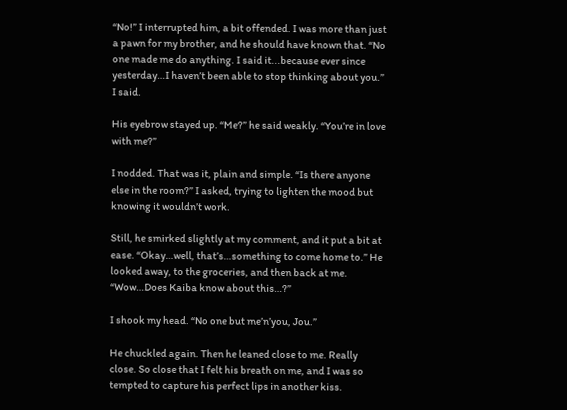“No!” I interrupted him, a bit offended. I was more than just a pawn for my brother, and he should have known that. “No one made me do anything. I said it...because ever since yesterday…I haven’t been able to stop thinking about you.” I said.

His eyebrow stayed up. “Me?” he said weakly. “You’re in love with me?”

I nodded. That was it, plain and simple. “Is there anyone else in the room?” I asked, trying to lighten the mood but knowing it wouldn’t work.

Still, he smirked slightly at my comment, and it put a bit at ease. “Okay…well, that’s…something to come home to.” He looked away, to the groceries, and then back at me. “Wow…Does Kaiba know about this…?”

I shook my head. “No one but me’n’you, Jou.”

He chuckled again. Then he leaned close to me. Really close. So close that I felt his breath on me, and I was so tempted to capture his perfect lips in another kiss.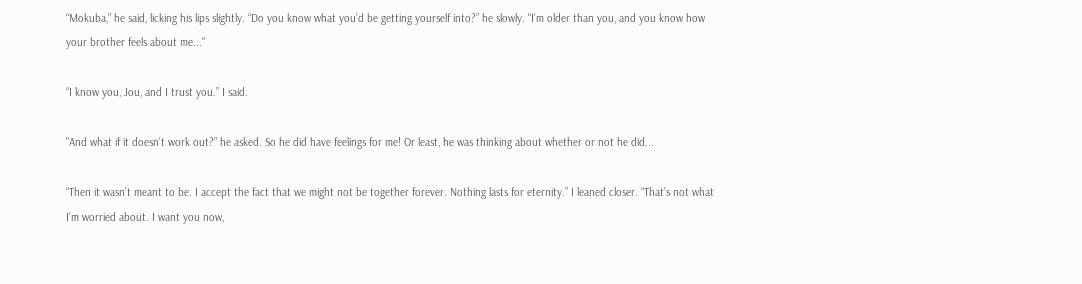“Mokuba,” he said, licking his lips slightly. “Do you know what you’d be getting yourself into?” he slowly. "I'm older than you, and you know how your brother feels about me..."

“I know you, Jou, and I trust you.” I said.

"And what if it doesn’t work out?” he asked. So he did have feelings for me! Or least, he was thinking about whether or not he did...

“Then it wasn’t meant to be. I accept the fact that we might not be together forever. Nothing lasts for eternity.” I leaned closer. “That’s not what I’m worried about. I want you now,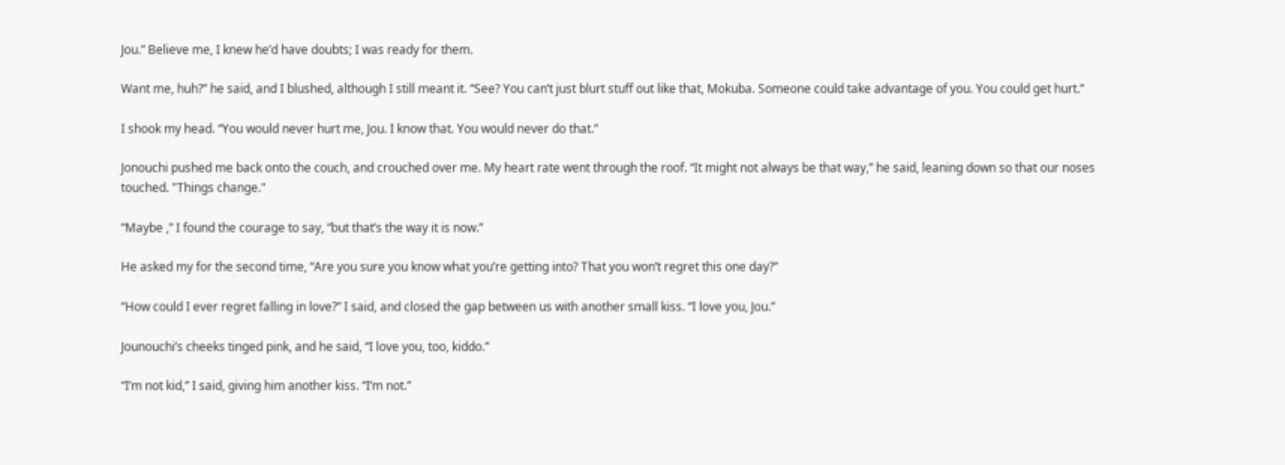Jou.” Believe me, I knew he’d have doubts; I was ready for them.

Want me, huh?” he said, and I blushed, although I still meant it. “See? You can’t just blurt stuff out like that, Mokuba. Someone could take advantage of you. You could get hurt.”

I shook my head. “You would never hurt me, Jou. I know that. You would never do that.”

Jonouchi pushed me back onto the couch, and crouched over me. My heart rate went through the roof. “It might not always be that way,” he said, leaning down so that our noses touched. "Things change."

“Maybe ,” I found the courage to say, “but that’s the way it is now.”

He asked my for the second time, “Are you sure you know what you’re getting into? That you won’t regret this one day?”

“How could I ever regret falling in love?” I said, and closed the gap between us with another small kiss. “I love you, Jou.”

Jounouchi’s cheeks tinged pink, and he said, “I love you, too, kiddo.”

“I’m not kid,” I said, giving him another kiss. “I’m not.”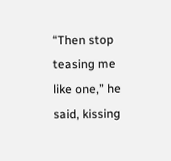“Then stop teasing me like one,” he said, kissing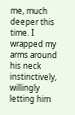me, much deeper this time. I wrapped my arms around his neck instinctively, willingly letting him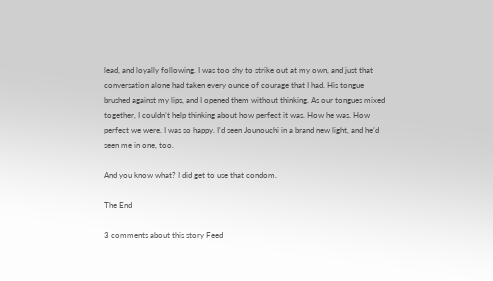lead, and loyally following. I was too shy to strike out at my own, and just that conversation alone had taken every ounce of courage that I had. His tongue brushed against my lips, and I opened them without thinking. As our tongues mixed together, I couldn’t help thinking about how perfect it was. How he was. How perfect we were. I was so happy. I’d seen Jounouchi in a brand new light, and he’d seen me in one, too.

And you know what? I did get to use that condom.

The End

3 comments about this story Feed